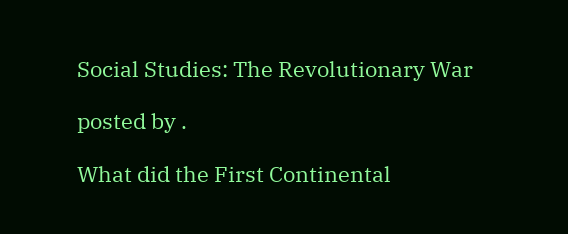Social Studies: The Revolutionary War

posted by .

What did the First Continental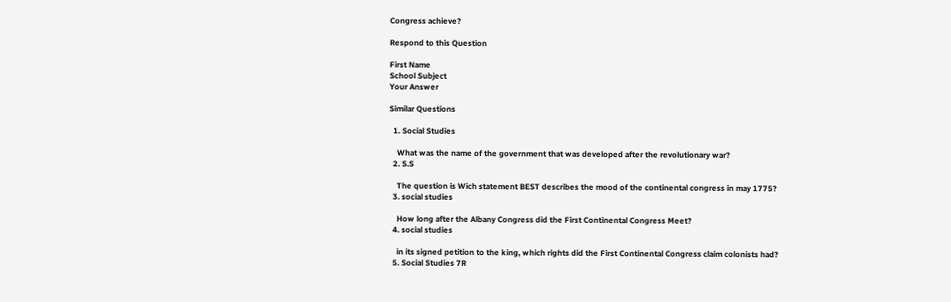Congress achieve?

Respond to this Question

First Name
School Subject
Your Answer

Similar Questions

  1. Social Studies

    What was the name of the government that was developed after the revolutionary war?
  2. S.S

    The question is Wich statement BEST describes the mood of the continental congress in may 1775?
  3. social studies

    How long after the Albany Congress did the First Continental Congress Meet?
  4. social studies

    in its signed petition to the king, which rights did the First Continental Congress claim colonists had?
  5. Social Studies 7R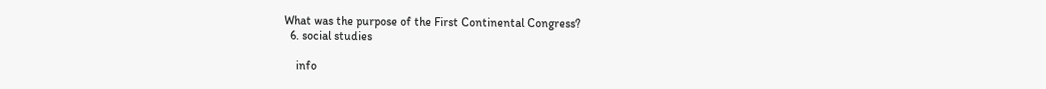What was the purpose of the First Continental Congress?
  6. social studies

    info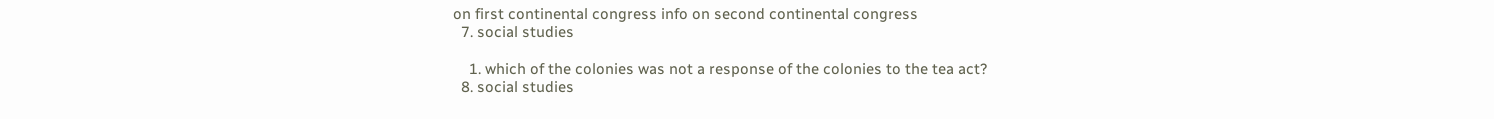on first continental congress info on second continental congress
  7. social studies

    1. which of the colonies was not a response of the colonies to the tea act?
  8. social studies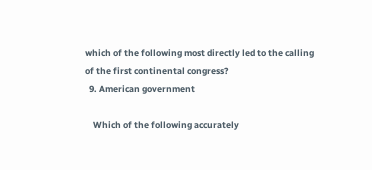which of the following most directly led to the calling of the first continental congress?
  9. American government

    Which of the following accurately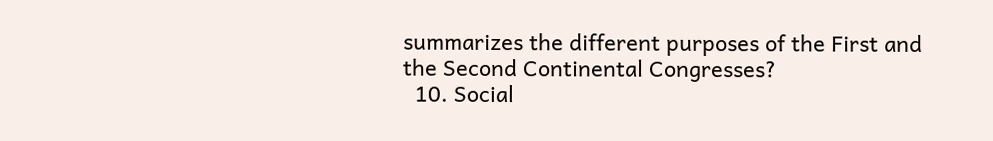summarizes the different purposes of the First and the Second Continental Congresses?
  10. Social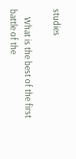studies

    What is the best of the first battle of the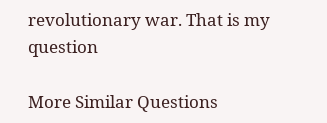revolutionary war. That is my question

More Similar Questions